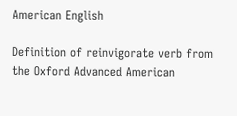American English

Definition of reinvigorate verb from the Oxford Advanced American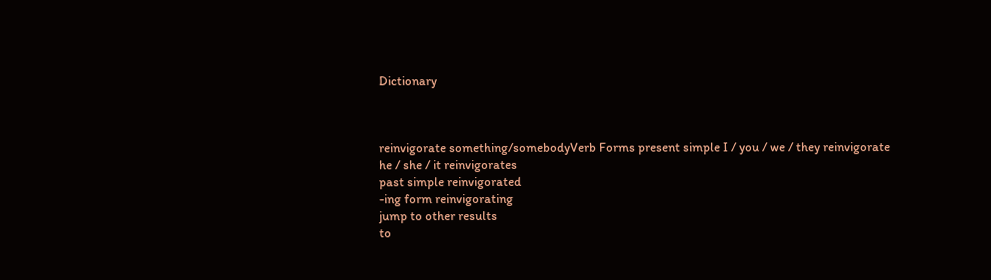Dictionary



reinvigorate something/somebodyVerb Forms present simple I / you / we / they reinvigorate
he / she / it reinvigorates
past simple reinvigorated
-ing form reinvigorating
jump to other results
to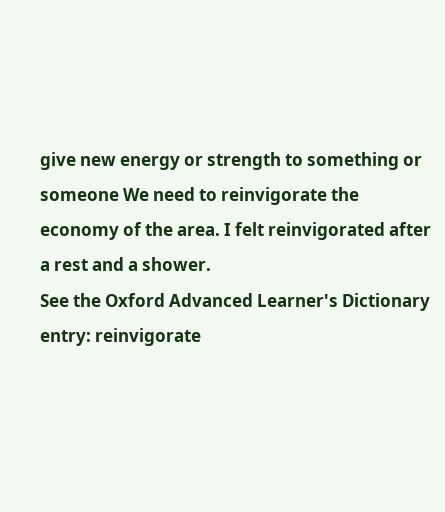give new energy or strength to something or someone We need to reinvigorate the economy of the area. I felt reinvigorated after a rest and a shower.
See the Oxford Advanced Learner's Dictionary entry: reinvigorate